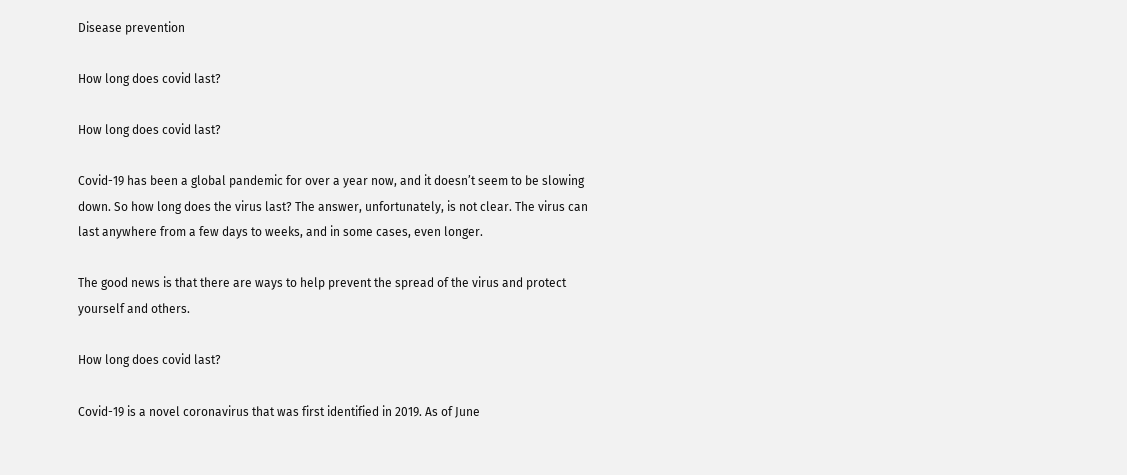Disease prevention

How long does covid last?

How long does covid last?

Covid-19 has been a global pandemic for over a year now, and it doesn’t seem to be slowing down. So how long does the virus last? The answer, unfortunately, is not clear. The virus can last anywhere from a few days to weeks, and in some cases, even longer.

The good news is that there are ways to help prevent the spread of the virus and protect yourself and others.

How long does covid last?

Covid-19 is a novel coronavirus that was first identified in 2019. As of June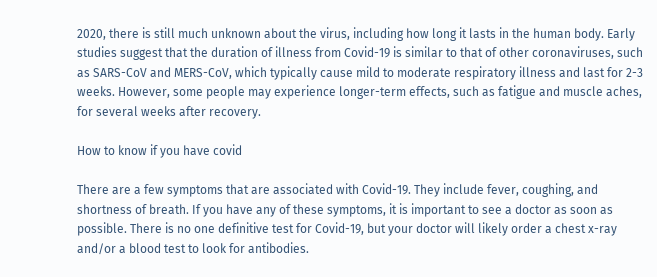2020, there is still much unknown about the virus, including how long it lasts in the human body. Early studies suggest that the duration of illness from Covid-19 is similar to that of other coronaviruses, such as SARS-CoV and MERS-CoV, which typically cause mild to moderate respiratory illness and last for 2-3 weeks. However, some people may experience longer-term effects, such as fatigue and muscle aches, for several weeks after recovery.

How to know if you have covid

There are a few symptoms that are associated with Covid-19. They include fever, coughing, and shortness of breath. If you have any of these symptoms, it is important to see a doctor as soon as possible. There is no one definitive test for Covid-19, but your doctor will likely order a chest x-ray and/or a blood test to look for antibodies.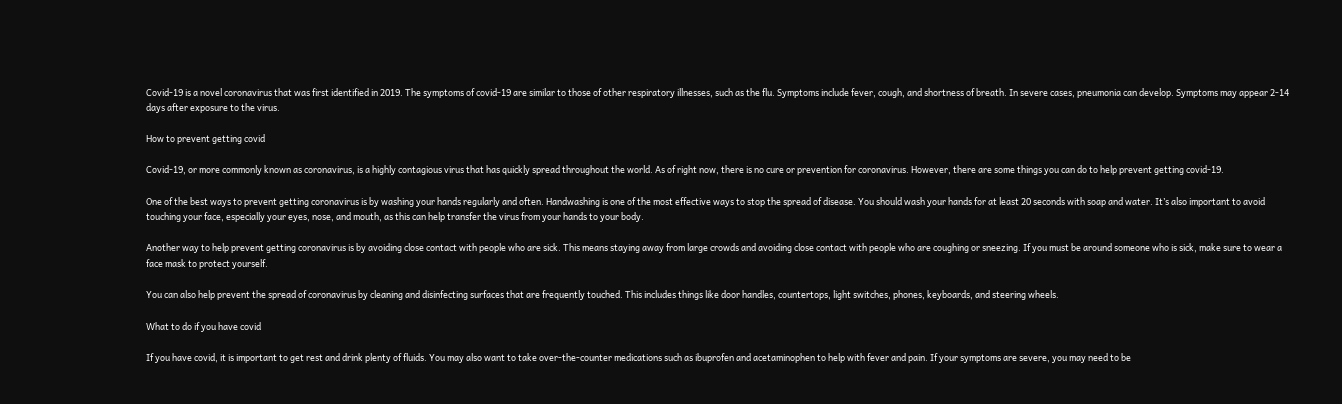Covid-19 is a novel coronavirus that was first identified in 2019. The symptoms of covid-19 are similar to those of other respiratory illnesses, such as the flu. Symptoms include fever, cough, and shortness of breath. In severe cases, pneumonia can develop. Symptoms may appear 2-14 days after exposure to the virus.

How to prevent getting covid

Covid-19, or more commonly known as coronavirus, is a highly contagious virus that has quickly spread throughout the world. As of right now, there is no cure or prevention for coronavirus. However, there are some things you can do to help prevent getting covid-19.

One of the best ways to prevent getting coronavirus is by washing your hands regularly and often. Handwashing is one of the most effective ways to stop the spread of disease. You should wash your hands for at least 20 seconds with soap and water. It’s also important to avoid touching your face, especially your eyes, nose, and mouth, as this can help transfer the virus from your hands to your body.

Another way to help prevent getting coronavirus is by avoiding close contact with people who are sick. This means staying away from large crowds and avoiding close contact with people who are coughing or sneezing. If you must be around someone who is sick, make sure to wear a face mask to protect yourself.

You can also help prevent the spread of coronavirus by cleaning and disinfecting surfaces that are frequently touched. This includes things like door handles, countertops, light switches, phones, keyboards, and steering wheels.

What to do if you have covid

If you have covid, it is important to get rest and drink plenty of fluids. You may also want to take over-the-counter medications such as ibuprofen and acetaminophen to help with fever and pain. If your symptoms are severe, you may need to be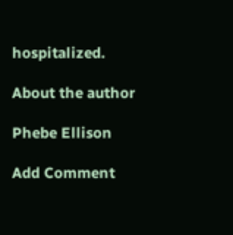hospitalized.

About the author

Phebe Ellison

Add Comment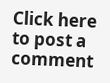Click here to post a comment